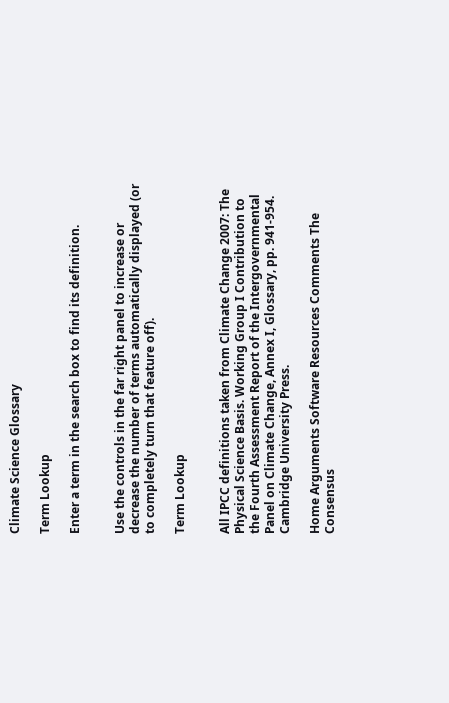Climate Science Glossary

Term Lookup

Enter a term in the search box to find its definition.


Use the controls in the far right panel to increase or decrease the number of terms automatically displayed (or to completely turn that feature off).

Term Lookup


All IPCC definitions taken from Climate Change 2007: The Physical Science Basis. Working Group I Contribution to the Fourth Assessment Report of the Intergovernmental Panel on Climate Change, Annex I, Glossary, pp. 941-954. Cambridge University Press.

Home Arguments Software Resources Comments The Consensus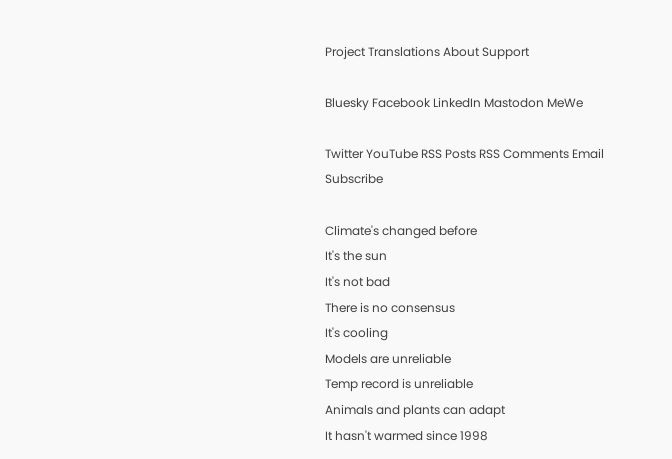Project Translations About Support

Bluesky Facebook LinkedIn Mastodon MeWe

Twitter YouTube RSS Posts RSS Comments Email Subscribe

Climate's changed before
It's the sun
It's not bad
There is no consensus
It's cooling
Models are unreliable
Temp record is unreliable
Animals and plants can adapt
It hasn't warmed since 1998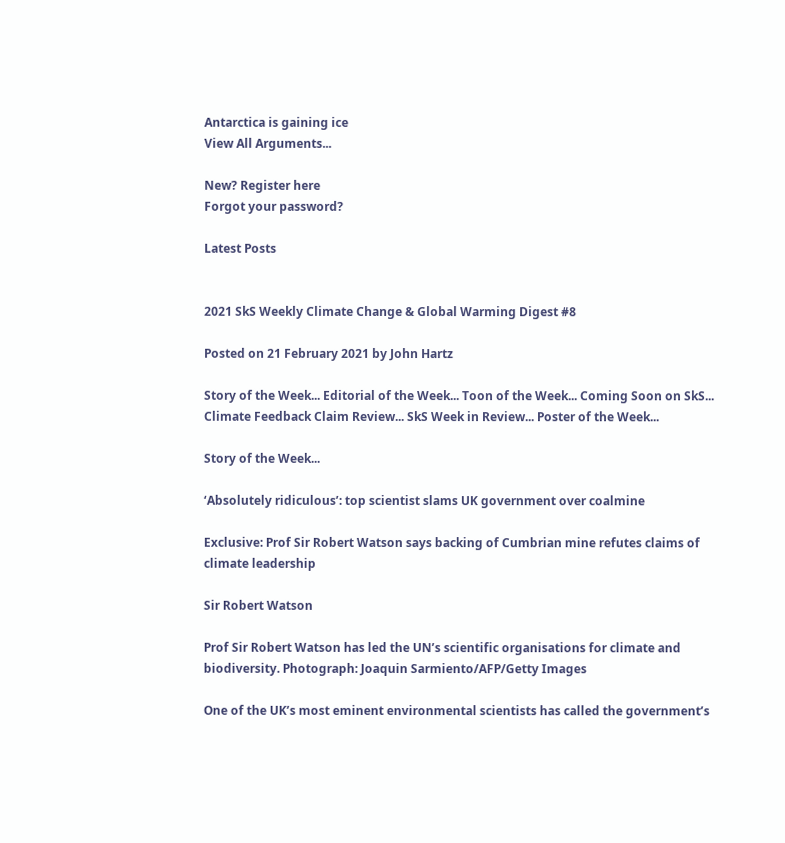Antarctica is gaining ice
View All Arguments...

New? Register here
Forgot your password?

Latest Posts


2021 SkS Weekly Climate Change & Global Warming Digest #8

Posted on 21 February 2021 by John Hartz

Story of the Week... Editorial of the Week... Toon of the Week... Coming Soon on SkS... Climate Feedback Claim Review... SkS Week in Review... Poster of the Week...

Story of the Week...

‘Absolutely ridiculous’: top scientist slams UK government over coalmine

Exclusive: Prof Sir Robert Watson says backing of Cumbrian mine refutes claims of climate leadership

Sir Robert Watson

Prof Sir Robert Watson has led the UN’s scientific organisations for climate and biodiversity. Photograph: Joaquin Sarmiento/AFP/Getty Images

One of the UK’s most eminent environmental scientists has called the government’s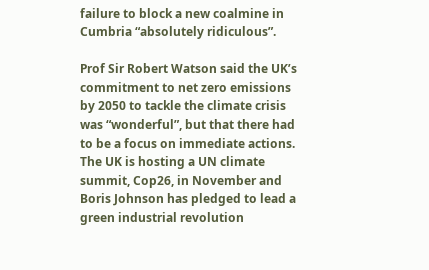failure to block a new coalmine in Cumbria “absolutely ridiculous”.

Prof Sir Robert Watson said the UK’s commitment to net zero emissions by 2050 to tackle the climate crisis was “wonderful”, but that there had to be a focus on immediate actions. The UK is hosting a UN climate summit, Cop26, in November and Boris Johnson has pledged to lead a green industrial revolution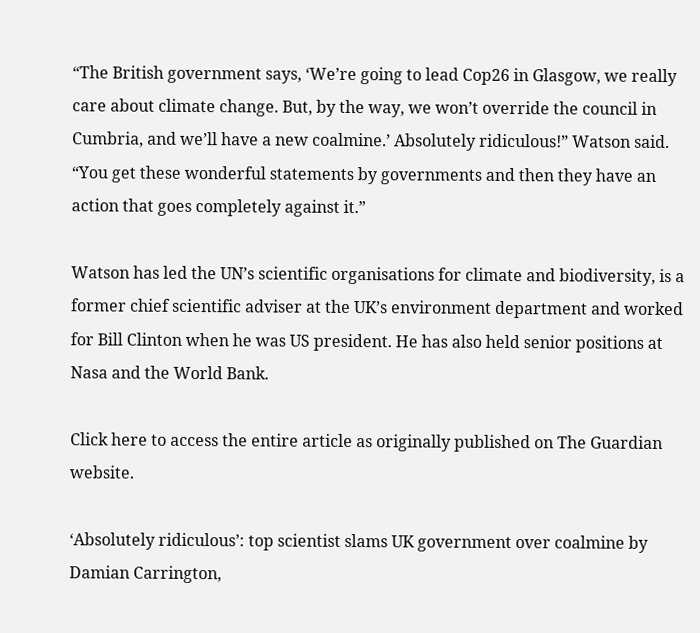“The British government says, ‘We’re going to lead Cop26 in Glasgow, we really care about climate change. But, by the way, we won’t override the council in Cumbria, and we’ll have a new coalmine.’ Absolutely ridiculous!” Watson said. “You get these wonderful statements by governments and then they have an action that goes completely against it.”

Watson has led the UN’s scientific organisations for climate and biodiversity, is a former chief scientific adviser at the UK’s environment department and worked for Bill Clinton when he was US president. He has also held senior positions at Nasa and the World Bank.

Click here to access the entire article as originally published on The Guardian website.

‘Absolutely ridiculous’: top scientist slams UK government over coalmine by Damian Carrington,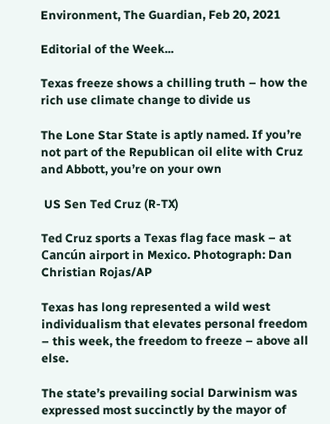Environment, The Guardian, Feb 20, 2021

Editorial of the Week...

Texas freeze shows a chilling truth – how the rich use climate change to divide us

The Lone Star State is aptly named. If you’re not part of the Republican oil elite with Cruz and Abbott, you’re on your own

 US Sen Ted Cruz (R-TX)

Ted Cruz sports a Texas flag face mask – at Cancún airport in Mexico. Photograph: Dan Christian Rojas/AP

Texas has long represented a wild west individualism that elevates personal freedom – this week, the freedom to freeze – above all else.

The state’s prevailing social Darwinism was expressed most succinctly by the mayor of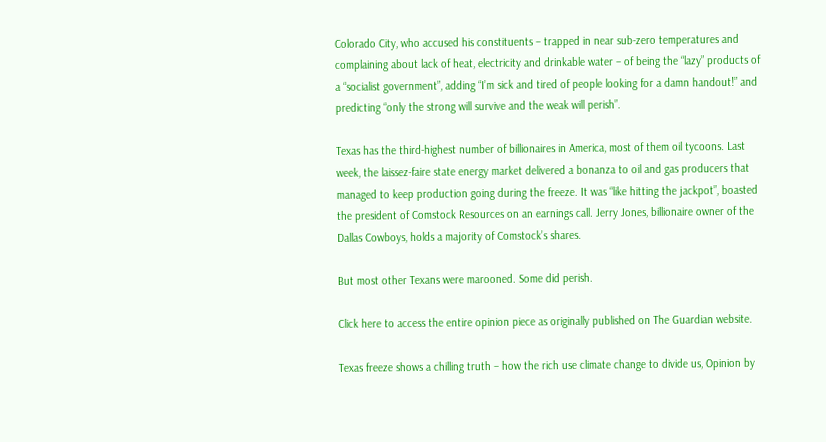Colorado City, who accused his constituents – trapped in near sub-zero temperatures and complaining about lack of heat, electricity and drinkable water – of being the “lazy” products of a “socialist government”, adding “I’m sick and tired of people looking for a damn handout!” and predicting “only the strong will survive and the weak will perish”.

Texas has the third-highest number of billionaires in America, most of them oil tycoons. Last week, the laissez-faire state energy market delivered a bonanza to oil and gas producers that managed to keep production going during the freeze. It was “like hitting the jackpot”, boasted the president of Comstock Resources on an earnings call. Jerry Jones, billionaire owner of the Dallas Cowboys, holds a majority of Comstock’s shares.

But most other Texans were marooned. Some did perish.

Click here to access the entire opinion piece as originally published on The Guardian website.

Texas freeze shows a chilling truth – how the rich use climate change to divide us, Opinion by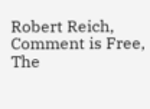Robert Reich, Comment is Free, The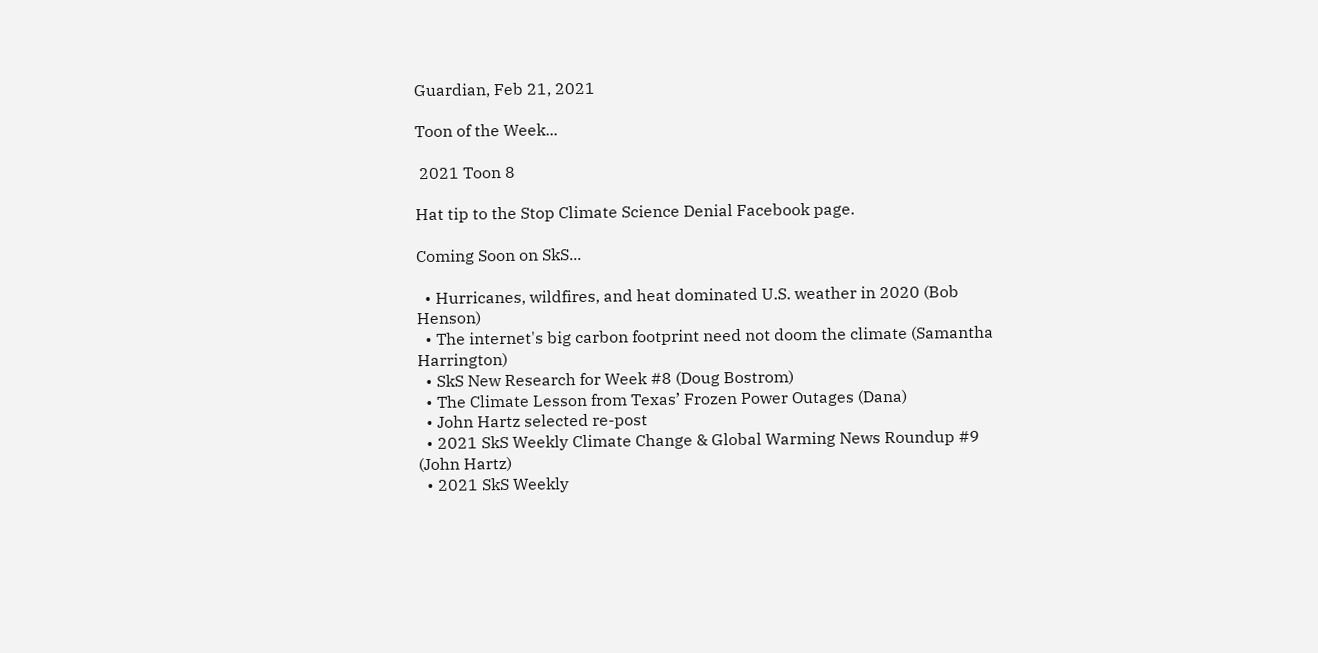Guardian, Feb 21, 2021

Toon of the Week...

 2021 Toon 8

Hat tip to the Stop Climate Science Denial Facebook page.

Coming Soon on SkS...

  • Hurricanes, wildfires, and heat dominated U.S. weather in 2020 (Bob Henson)
  • The internet's big carbon footprint need not doom the climate (Samantha Harrington)
  • SkS New Research for Week #8 (Doug Bostrom)
  • The Climate Lesson from Texas’ Frozen Power Outages (Dana)
  • John Hartz selected re-post
  • 2021 SkS Weekly Climate Change & Global Warming News Roundup #9 (John Hartz)
  • 2021 SkS Weekly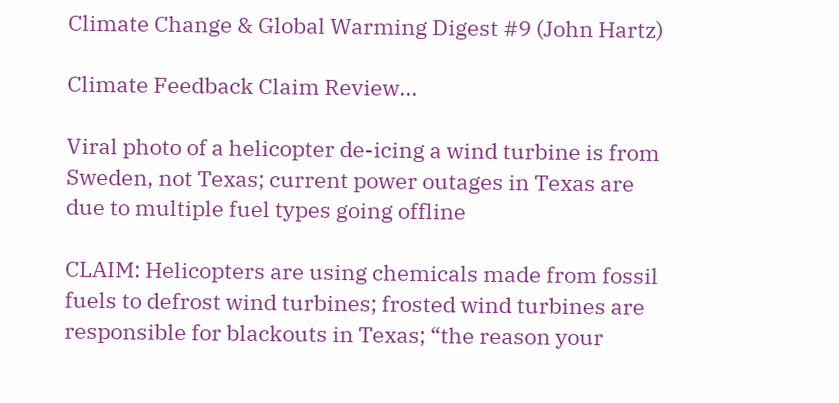Climate Change & Global Warming Digest #9 (John Hartz)

Climate Feedback Claim Review...

Viral photo of a helicopter de-icing a wind turbine is from Sweden, not Texas; current power outages in Texas are due to multiple fuel types going offline

CLAIM: Helicopters are using chemicals made from fossil fuels to defrost wind turbines; frosted wind turbines are responsible for blackouts in Texas; “the reason your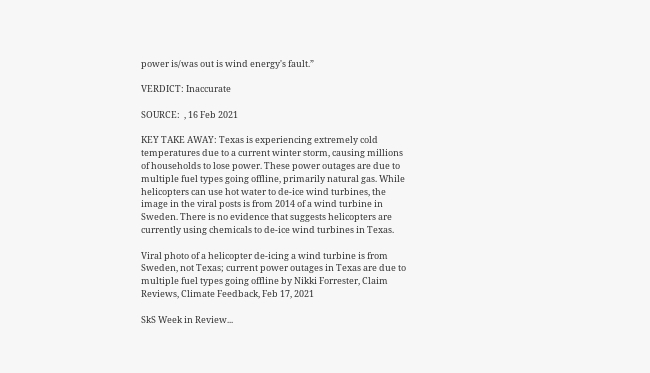power is/was out is wind energy's fault.”

VERDICT: Inaccurate

SOURCE:  , 16 Feb 2021

KEY TAKE AWAY: Texas is experiencing extremely cold temperatures due to a current winter storm, causing millions of households to lose power. These power outages are due to multiple fuel types going offline, primarily natural gas. While helicopters can use hot water to de-ice wind turbines, the image in the viral posts is from 2014 of a wind turbine in Sweden. There is no evidence that suggests helicopters are currently using chemicals to de-ice wind turbines in Texas.

Viral photo of a helicopter de-icing a wind turbine is from Sweden, not Texas; current power outages in Texas are due to multiple fuel types going offline by Nikki Forrester, Claim Reviews, Climate Feedback, Feb 17, 2021

SkS Week in Review...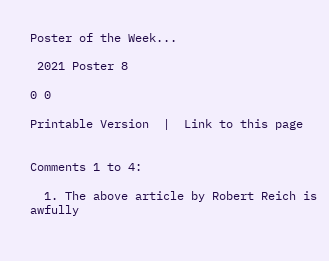Poster of the Week...

 2021 Poster 8

0 0

Printable Version  |  Link to this page


Comments 1 to 4:

  1. The above article by Robert Reich is awfully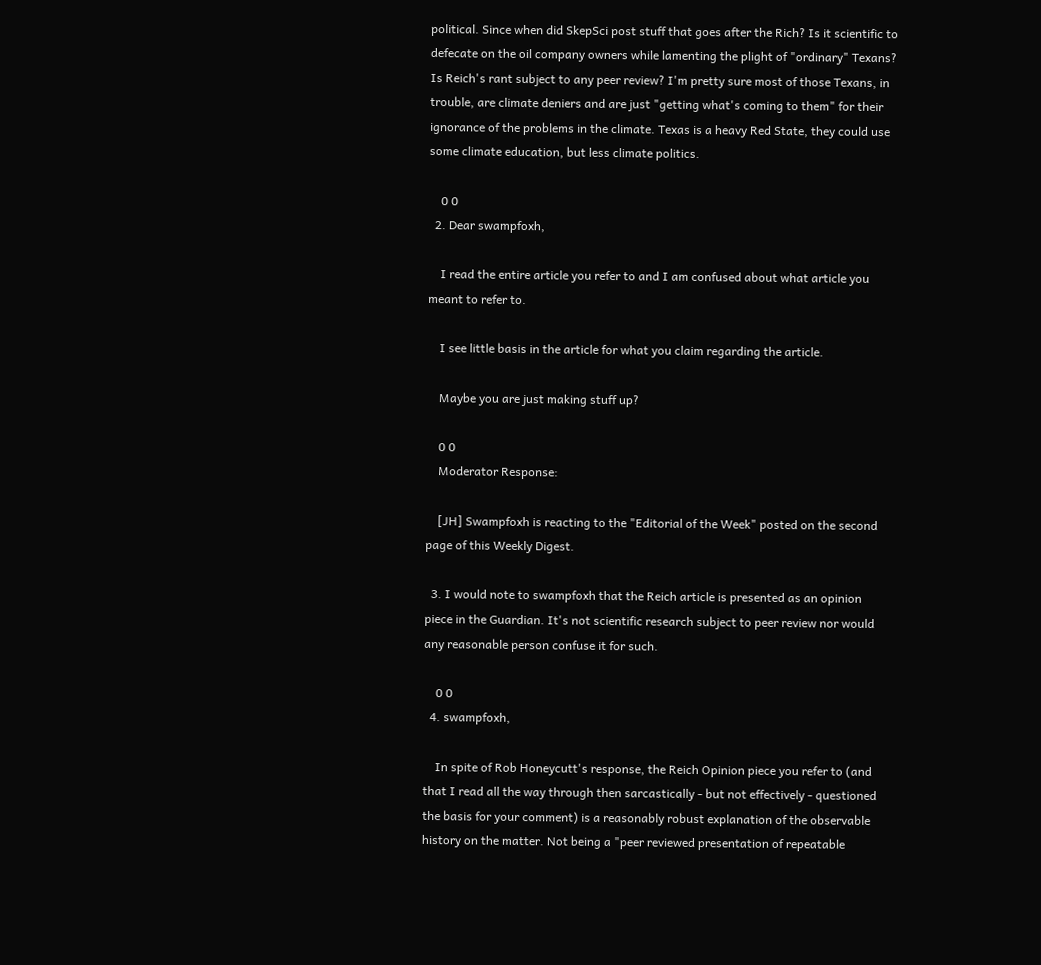political. Since when did SkepSci post stuff that goes after the Rich? Is it scientific to defecate on the oil company owners while lamenting the plight of "ordinary" Texans? Is Reich's rant subject to any peer review? I'm pretty sure most of those Texans, in trouble, are climate deniers and are just "getting what's coming to them" for their ignorance of the problems in the climate. Texas is a heavy Red State, they could use some climate education, but less climate politics.

    0 0
  2. Dear swampfoxh,

    I read the entire article you refer to and I am confused about what article you meant to refer to.

    I see little basis in the article for what you claim regarding the article.

    Maybe you are just making stuff up?

    0 0
    Moderator Response:

    [JH] Swampfoxh is reacting to the "Editorial of the Week" posted on the second page of this Weekly Digest.

  3. I would note to swampfoxh that the Reich article is presented as an opinion piece in the Guardian. It's not scientific research subject to peer review nor would any reasonable person confuse it for such.

    0 0
  4. swampfoxh,

    In spite of Rob Honeycutt's response, the Reich Opinion piece you refer to (and that I read all the way through then sarcastically - but not effectively - questioned the basis for your comment) is a reasonably robust explanation of the observable history on the matter. Not being a "peer reviewed presentation of repeatable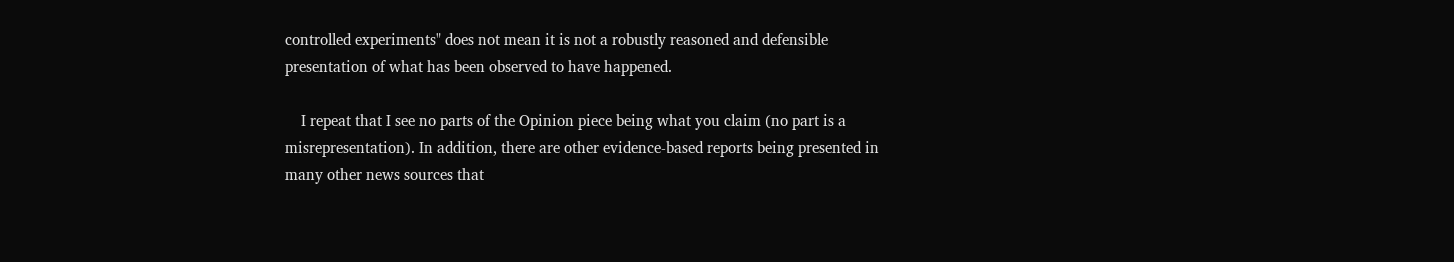controlled experiments" does not mean it is not a robustly reasoned and defensible presentation of what has been observed to have happened.

    I repeat that I see no parts of the Opinion piece being what you claim (no part is a misrepresentation). In addition, there are other evidence-based reports being presented in many other news sources that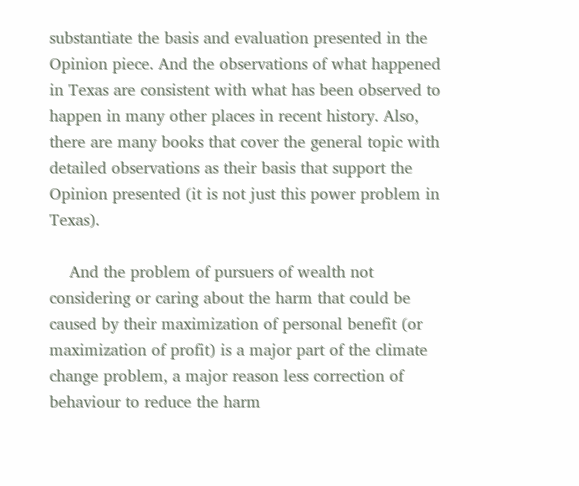substantiate the basis and evaluation presented in the Opinion piece. And the observations of what happened in Texas are consistent with what has been observed to happen in many other places in recent history. Also, there are many books that cover the general topic with detailed observations as their basis that support the Opinion presented (it is not just this power problem in Texas).

    And the problem of pursuers of wealth not considering or caring about the harm that could be caused by their maximization of personal benefit (or maximization of profit) is a major part of the climate change problem, a major reason less correction of behaviour to reduce the harm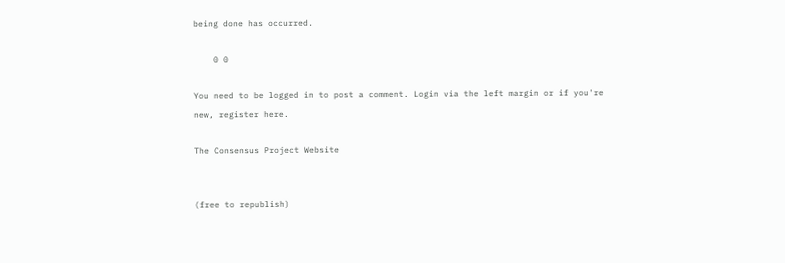being done has occurred.

    0 0

You need to be logged in to post a comment. Login via the left margin or if you're new, register here.

The Consensus Project Website


(free to republish)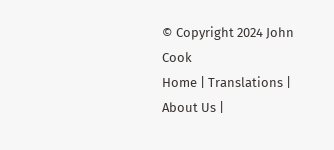© Copyright 2024 John Cook
Home | Translations | About Us |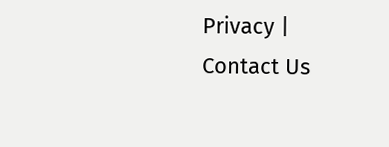Privacy | Contact Us